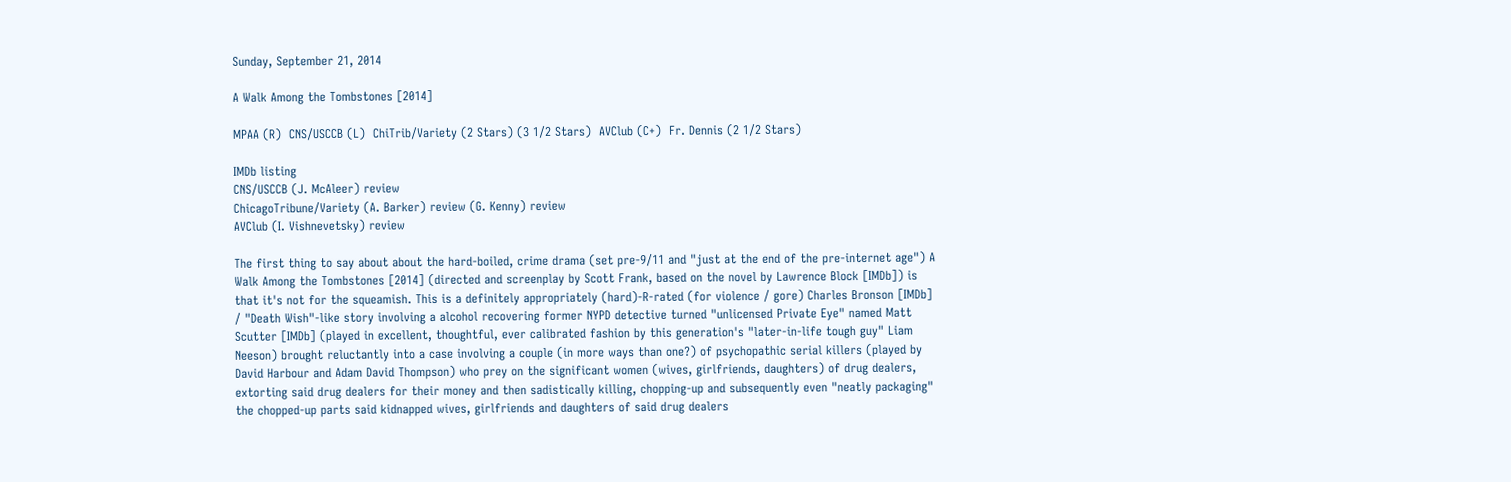Sunday, September 21, 2014

A Walk Among the Tombstones [2014]

MPAA (R)  CNS/USCCB (L)  ChiTrib/Variety (2 Stars) (3 1/2 Stars)  AVClub (C+)  Fr. Dennis (2 1/2 Stars)

IMDb listing
CNS/USCCB (J. McAleer) review
ChicagoTribune/Variety (A. Barker) review (G. Kenny) review
AVClub (I. Vishnevetsky) review

The first thing to say about about the hard-boiled, crime drama (set pre-9/11 and "just at the end of the pre-internet age") A Walk Among the Tombstones [2014] (directed and screenplay by Scott Frank, based on the novel by Lawrence Block [IMDb]) is that it's not for the squeamish. This is a definitely appropriately (hard)-R-rated (for violence / gore) Charles Bronson [IMDb] / "Death Wish"-like story involving a alcohol recovering former NYPD detective turned "unlicensed Private Eye" named Matt Scutter [IMDb] (played in excellent, thoughtful, ever calibrated fashion by this generation's "later-in-life tough guy" Liam Neeson) brought reluctantly into a case involving a couple (in more ways than one?) of psychopathic serial killers (played by David Harbour and Adam David Thompson) who prey on the significant women (wives, girlfriends, daughters) of drug dealers, extorting said drug dealers for their money and then sadistically killing, chopping-up and subsequently even "neatly packaging" the chopped-up parts said kidnapped wives, girlfriends and daughters of said drug dealers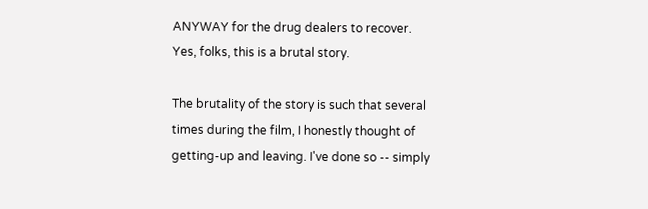ANYWAY for the drug dealers to recover.  Yes, folks, this is a brutal story.

The brutality of the story is such that several times during the film, I honestly thought of getting-up and leaving. I've done so -- simply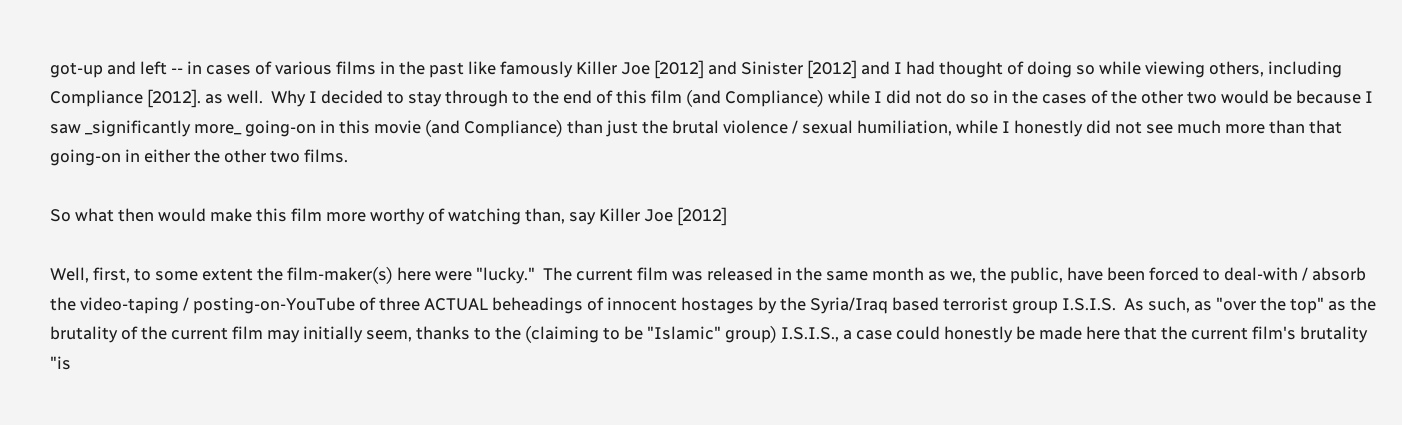got-up and left -- in cases of various films in the past like famously Killer Joe [2012] and Sinister [2012] and I had thought of doing so while viewing others, including Compliance [2012]. as well.  Why I decided to stay through to the end of this film (and Compliance) while I did not do so in the cases of the other two would be because I saw _significantly more_ going-on in this movie (and Compliance) than just the brutal violence / sexual humiliation, while I honestly did not see much more than that going-on in either the other two films.

So what then would make this film more worthy of watching than, say Killer Joe [2012]

Well, first, to some extent the film-maker(s) here were "lucky."  The current film was released in the same month as we, the public, have been forced to deal-with / absorb the video-taping / posting-on-YouTube of three ACTUAL beheadings of innocent hostages by the Syria/Iraq based terrorist group I.S.I.S.  As such, as "over the top" as the brutality of the current film may initially seem, thanks to the (claiming to be "Islamic" group) I.S.I.S., a case could honestly be made here that the current film's brutality "is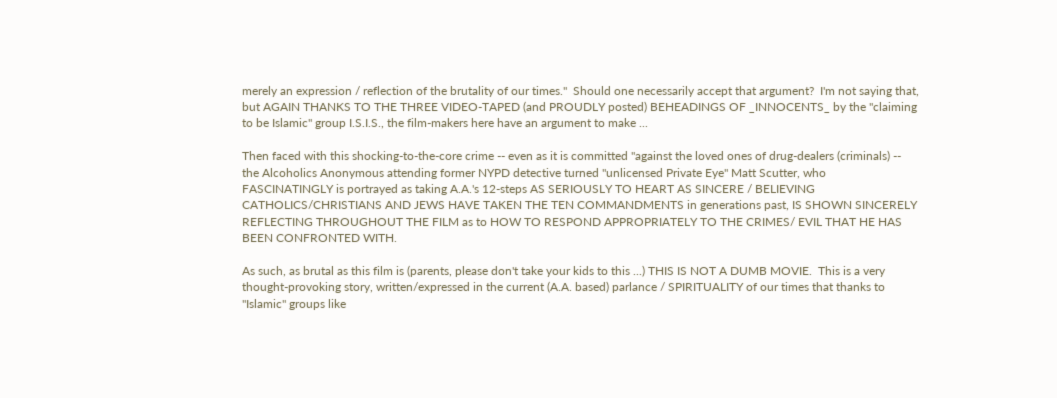merely an expression / reflection of the brutality of our times."  Should one necessarily accept that argument?  I'm not saying that, but AGAIN THANKS TO THE THREE VIDEO-TAPED (and PROUDLY posted) BEHEADINGS OF _INNOCENTS_ by the "claiming to be Islamic" group I.S.I.S., the film-makers here have an argument to make ...

Then faced with this shocking-to-the-core crime -- even as it is committed "against the loved ones of drug-dealers (criminals) -- the Alcoholics Anonymous attending former NYPD detective turned "unlicensed Private Eye" Matt Scutter, who FASCINATINGLY is portrayed as taking A.A.'s 12-steps AS SERIOUSLY TO HEART AS SINCERE / BELIEVING CATHOLICS/CHRISTIANS AND JEWS HAVE TAKEN THE TEN COMMANDMENTS in generations past, IS SHOWN SINCERELY REFLECTING THROUGHOUT THE FILM as to HOW TO RESPOND APPROPRIATELY TO THE CRIMES/ EVIL THAT HE HAS BEEN CONFRONTED WITH.

As such, as brutal as this film is (parents, please don't take your kids to this ...) THIS IS NOT A DUMB MOVIE.  This is a very thought-provoking story, written/expressed in the current (A.A. based) parlance / SPIRITUALITY of our times that thanks to "Islamic" groups like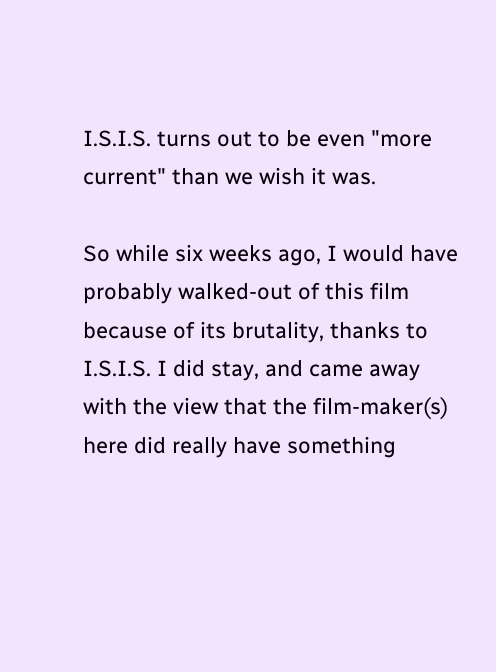I.S.I.S. turns out to be even "more current" than we wish it was.

So while six weeks ago, I would have probably walked-out of this film because of its brutality, thanks to I.S.I.S. I did stay, and came away with the view that the film-maker(s) here did really have something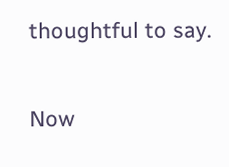thoughtful to say.

Now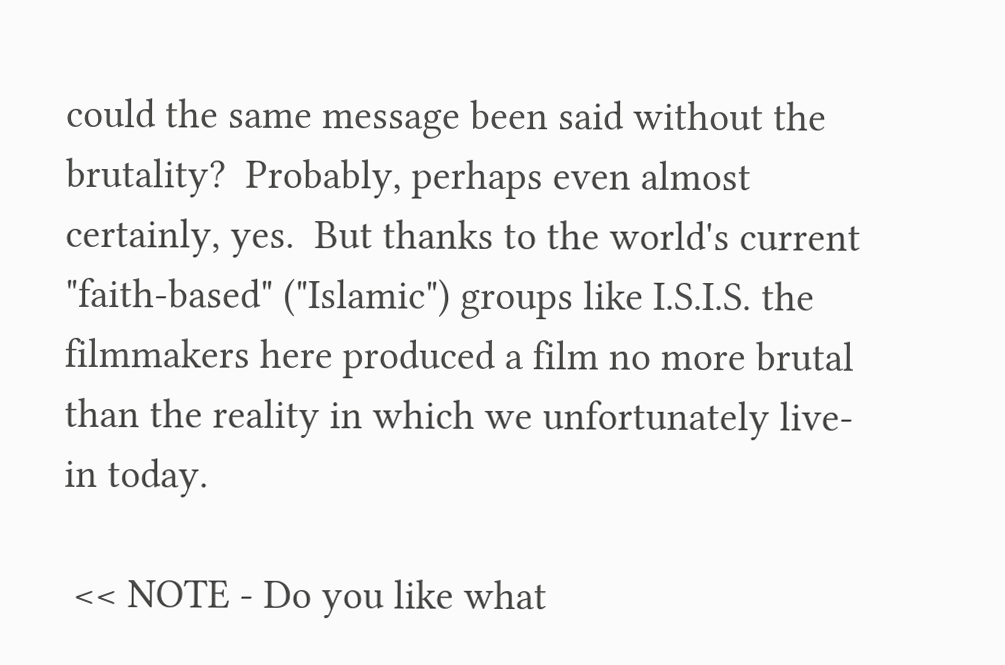could the same message been said without the brutality?  Probably, perhaps even almost certainly, yes.  But thanks to the world's current "faith-based" ("Islamic") groups like I.S.I.S. the filmmakers here produced a film no more brutal than the reality in which we unfortunately live-in today.

 << NOTE - Do you like what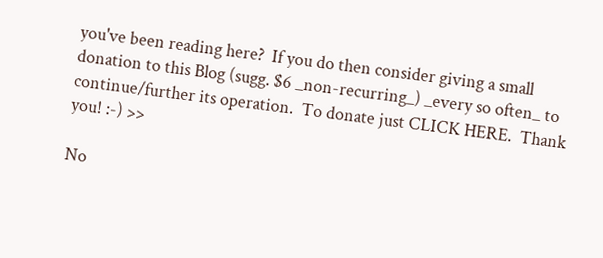you've been reading here?  If you do then consider giving a small donation to this Blog (sugg. $6 _non-recurring_) _every so often_ to continue/further its operation.  To donate just CLICK HERE.  Thank you! :-) >>

No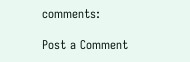comments:

Post a Comment